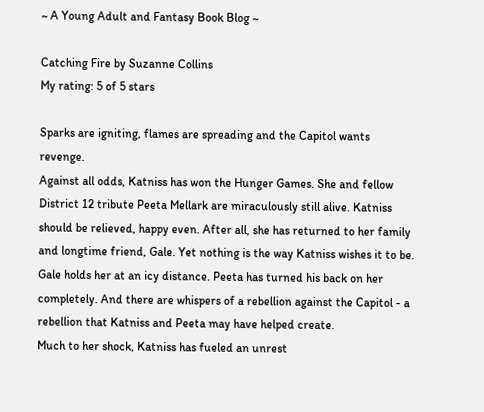~ A Young Adult and Fantasy Book Blog ~

Catching Fire by Suzanne Collins
My rating: 5 of 5 stars

Sparks are igniting, flames are spreading and the Capitol wants revenge.
Against all odds, Katniss has won the Hunger Games. She and fellow District 12 tribute Peeta Mellark are miraculously still alive. Katniss should be relieved, happy even. After all, she has returned to her family and longtime friend, Gale. Yet nothing is the way Katniss wishes it to be. Gale holds her at an icy distance. Peeta has turned his back on her completely. And there are whispers of a rebellion against the Capitol - a rebellion that Katniss and Peeta may have helped create.
Much to her shock, Katniss has fueled an unrest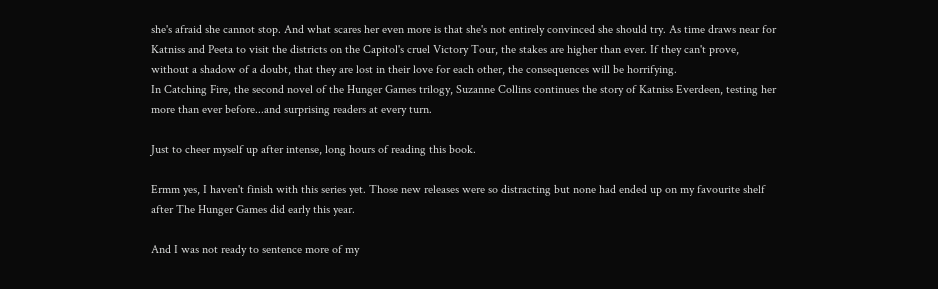she's afraid she cannot stop. And what scares her even more is that she's not entirely convinced she should try. As time draws near for Katniss and Peeta to visit the districts on the Capitol's cruel Victory Tour, the stakes are higher than ever. If they can't prove, without a shadow of a doubt, that they are lost in their love for each other, the consequences will be horrifying.
In Catching Fire, the second novel of the Hunger Games trilogy, Suzanne Collins continues the story of Katniss Everdeen, testing her more than ever before...and surprising readers at every turn.

Just to cheer myself up after intense, long hours of reading this book.

Ermm yes, I haven't finish with this series yet. Those new releases were so distracting but none had ended up on my favourite shelf after The Hunger Games did early this year.

And I was not ready to sentence more of my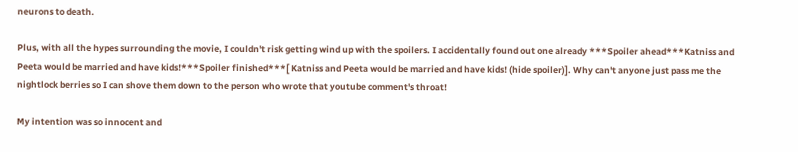neurons to death.

Plus, with all the hypes surrounding the movie, I couldn't risk getting wind up with the spoilers. I accidentally found out one already ***Spoiler ahead***Katniss and Peeta would be married and have kids!***Spoiler finished***[ Katniss and Peeta would be married and have kids! (hide spoiler)]. Why can't anyone just pass me the nightlock berries so I can shove them down to the person who wrote that youtube comment's throat!

My intention was so innocent and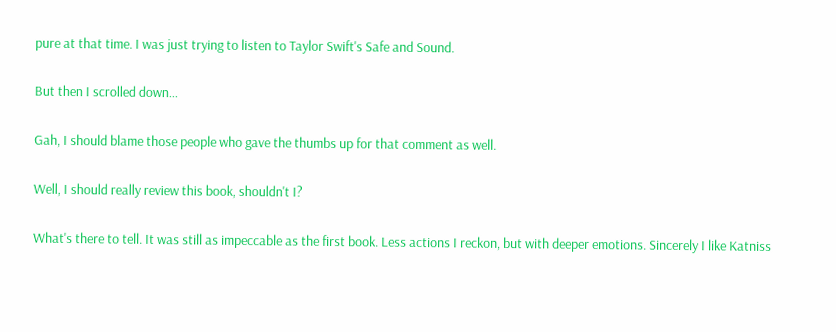pure at that time. I was just trying to listen to Taylor Swift's Safe and Sound.

But then I scrolled down...

Gah, I should blame those people who gave the thumbs up for that comment as well.

Well, I should really review this book, shouldn't I?

What's there to tell. It was still as impeccable as the first book. Less actions I reckon, but with deeper emotions. Sincerely I like Katniss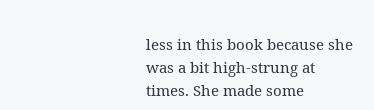less in this book because she was a bit high-strung at times. She made some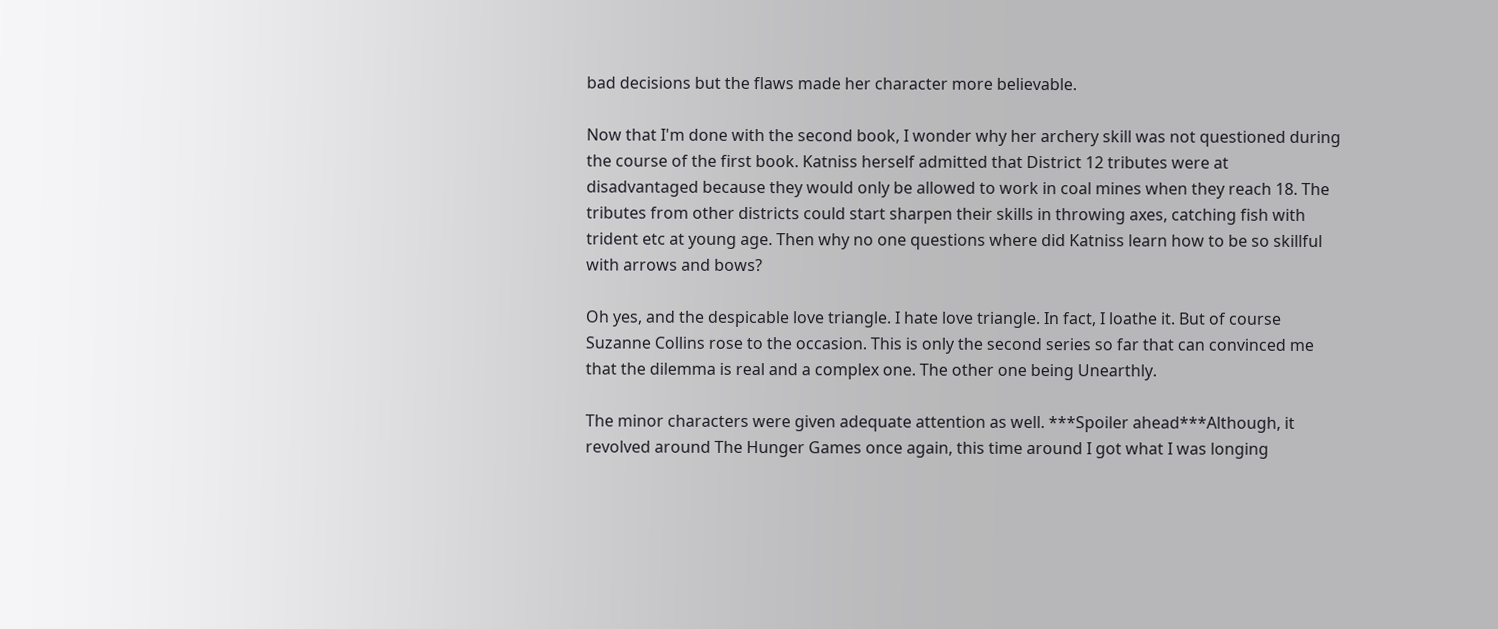bad decisions but the flaws made her character more believable.

Now that I'm done with the second book, I wonder why her archery skill was not questioned during the course of the first book. Katniss herself admitted that District 12 tributes were at disadvantaged because they would only be allowed to work in coal mines when they reach 18. The tributes from other districts could start sharpen their skills in throwing axes, catching fish with trident etc at young age. Then why no one questions where did Katniss learn how to be so skillful with arrows and bows?

Oh yes, and the despicable love triangle. I hate love triangle. In fact, I loathe it. But of course Suzanne Collins rose to the occasion. This is only the second series so far that can convinced me that the dilemma is real and a complex one. The other one being Unearthly.

The minor characters were given adequate attention as well. ***Spoiler ahead***Although, it revolved around The Hunger Games once again, this time around I got what I was longing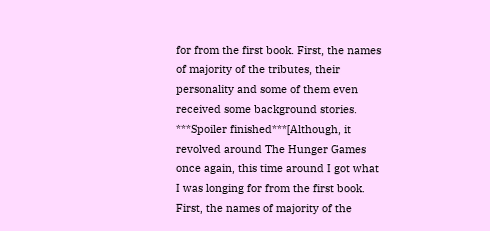for from the first book. First, the names of majority of the tributes, their personality and some of them even received some background stories. ***Spoiler finished***[Although, it revolved around The Hunger Games once again, this time around I got what I was longing for from the first book. First, the names of majority of the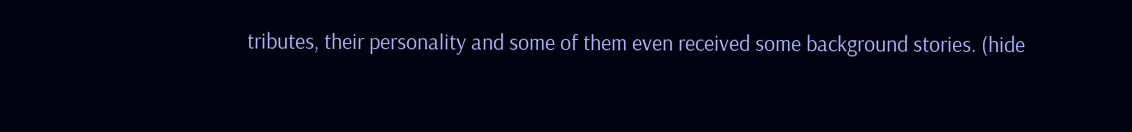tributes, their personality and some of them even received some background stories. (hide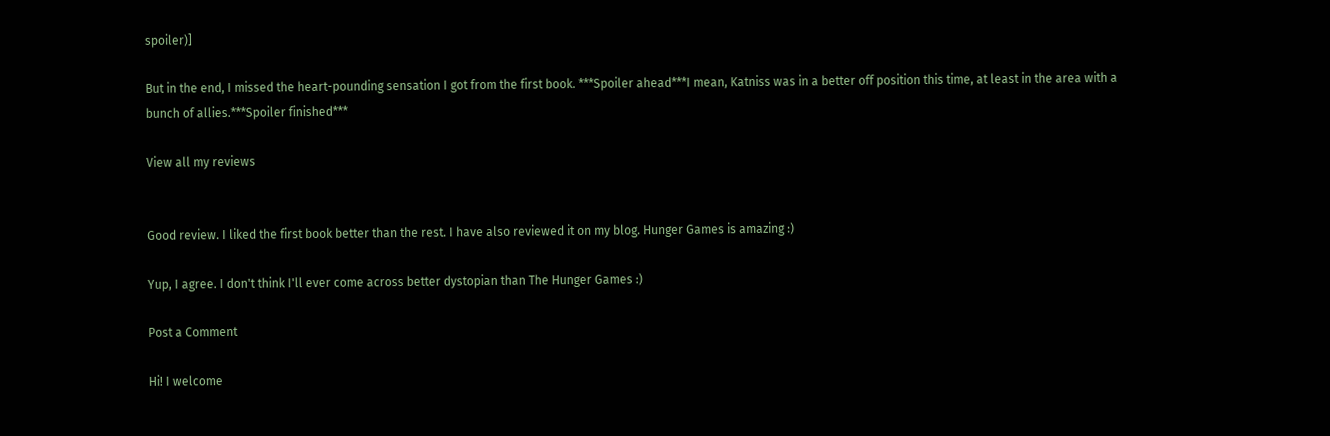spoiler)]

But in the end, I missed the heart-pounding sensation I got from the first book. ***Spoiler ahead***I mean, Katniss was in a better off position this time, at least in the area with a bunch of allies.***Spoiler finished***

View all my reviews


Good review. I liked the first book better than the rest. I have also reviewed it on my blog. Hunger Games is amazing :)

Yup, I agree. I don't think I'll ever come across better dystopian than The Hunger Games :)

Post a Comment

Hi! I welcome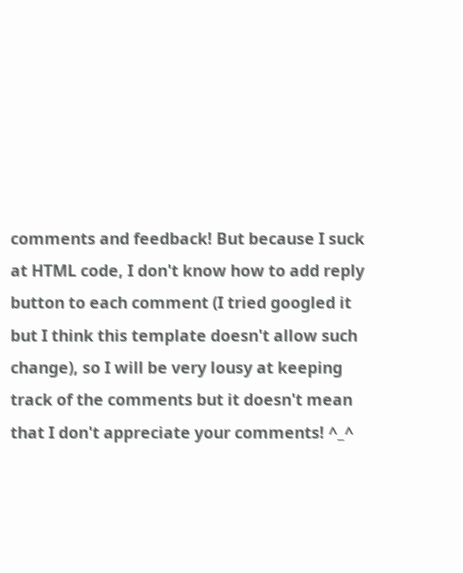comments and feedback! But because I suck at HTML code, I don't know how to add reply button to each comment (I tried googled it but I think this template doesn't allow such change), so I will be very lousy at keeping track of the comments but it doesn't mean that I don't appreciate your comments! ^_^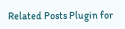Related Posts Plugin for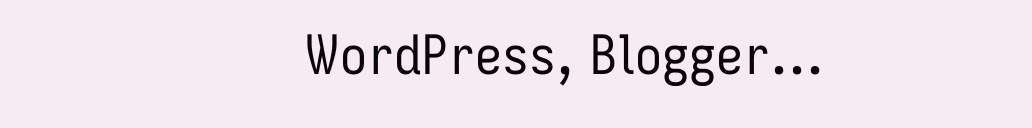WordPress, Blogger...